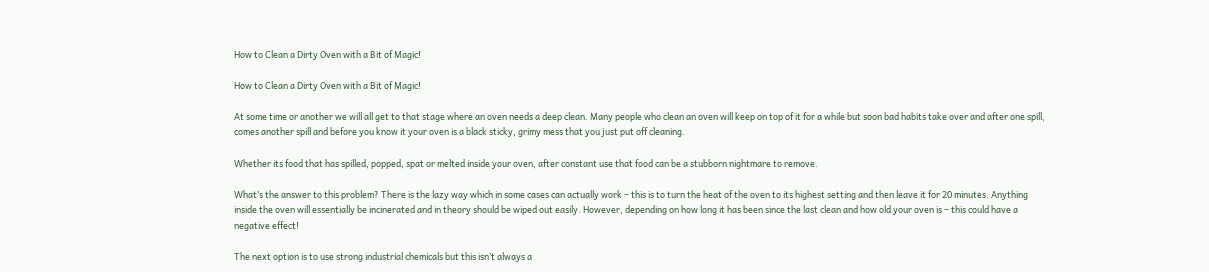How to Clean a Dirty Oven with a Bit of Magic!

How to Clean a Dirty Oven with a Bit of Magic!

At some time or another we will all get to that stage where an oven needs a deep clean. Many people who clean an oven will keep on top of it for a while but soon bad habits take over and after one spill, comes another spill and before you know it your oven is a black sticky, grimy mess that you just put off cleaning.

Whether its food that has spilled, popped, spat or melted inside your oven, after constant use that food can be a stubborn nightmare to remove.

What’s the answer to this problem? There is the lazy way which in some cases can actually work – this is to turn the heat of the oven to its highest setting and then leave it for 20 minutes. Anything inside the oven will essentially be incinerated and in theory should be wiped out easily. However, depending on how long it has been since the last clean and how old your oven is – this could have a negative effect!

The next option is to use strong industrial chemicals but this isn’t always a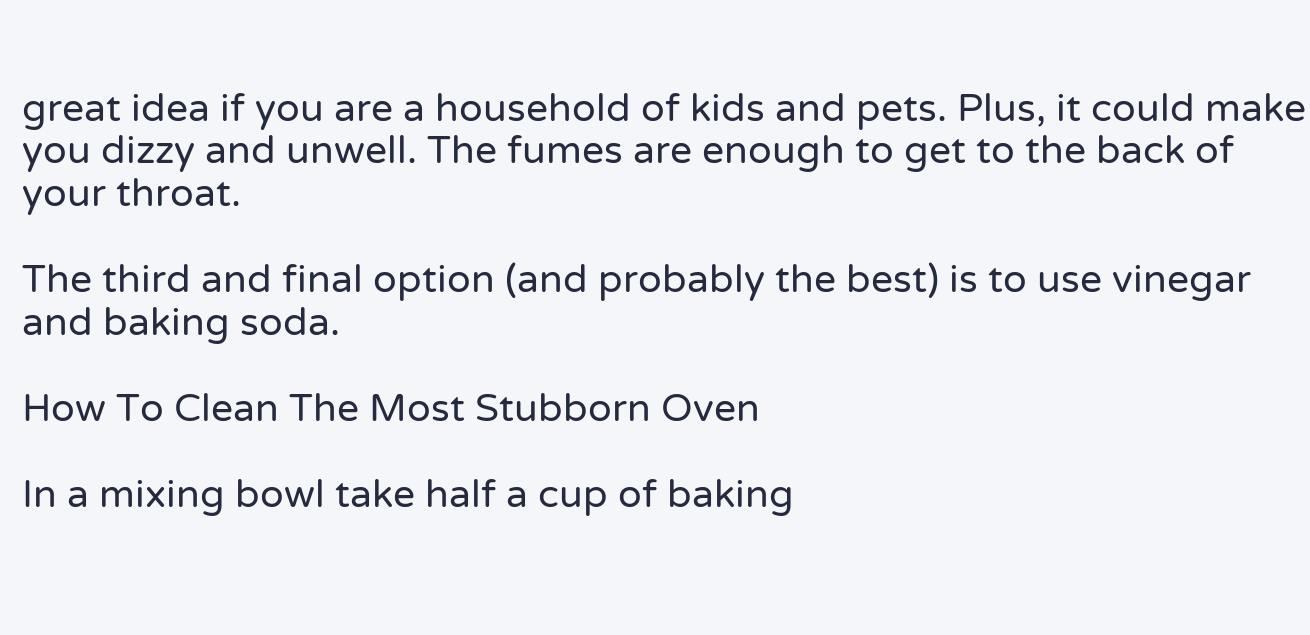great idea if you are a household of kids and pets. Plus, it could make you dizzy and unwell. The fumes are enough to get to the back of your throat.

The third and final option (and probably the best) is to use vinegar and baking soda.

How To Clean The Most Stubborn Oven

In a mixing bowl take half a cup of baking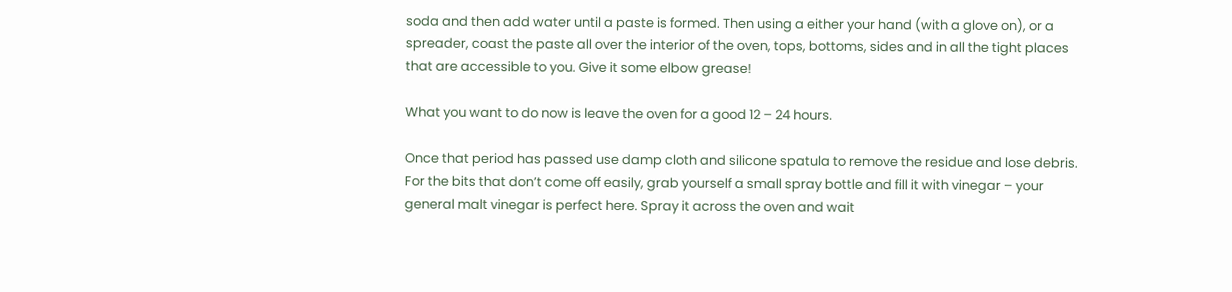soda and then add water until a paste is formed. Then using a either your hand (with a glove on), or a spreader, coast the paste all over the interior of the oven, tops, bottoms, sides and in all the tight places that are accessible to you. Give it some elbow grease!

What you want to do now is leave the oven for a good 12 – 24 hours.

Once that period has passed use damp cloth and silicone spatula to remove the residue and lose debris. For the bits that don’t come off easily, grab yourself a small spray bottle and fill it with vinegar – your general malt vinegar is perfect here. Spray it across the oven and wait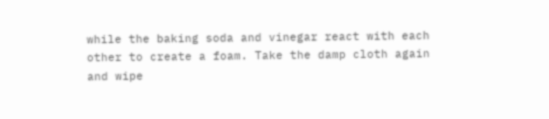while the baking soda and vinegar react with each other to create a foam. Take the damp cloth again and wipe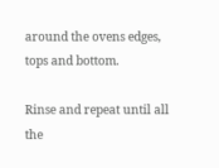around the ovens edges, tops and bottom.

Rinse and repeat until all the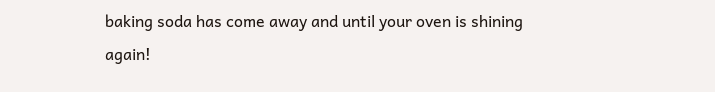baking soda has come away and until your oven is shining again!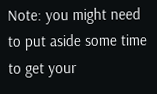Note: you might need to put aside some time to get your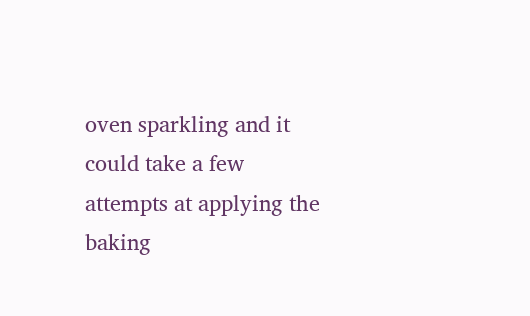oven sparkling and it could take a few attempts at applying the baking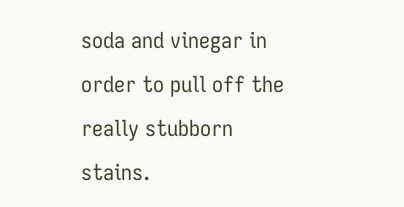soda and vinegar in order to pull off the really stubborn stains.